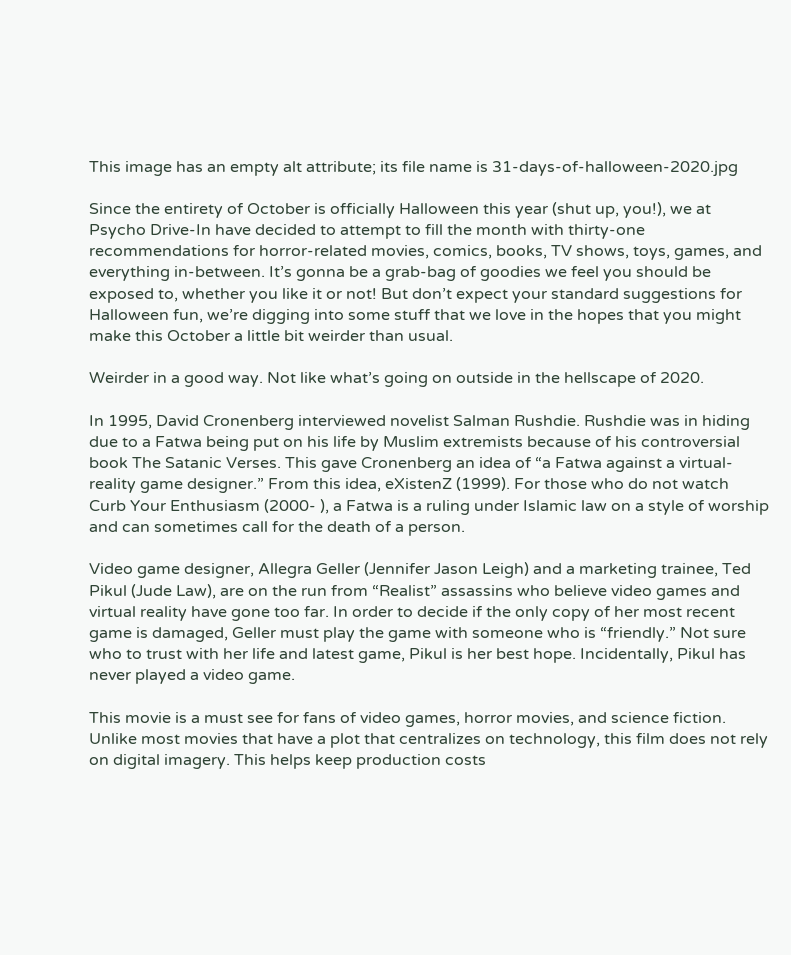This image has an empty alt attribute; its file name is 31-days-of-halloween-2020.jpg

Since the entirety of October is officially Halloween this year (shut up, you!), we at Psycho Drive-In have decided to attempt to fill the month with thirty-one recommendations for horror-related movies, comics, books, TV shows, toys, games, and everything in-between. It’s gonna be a grab-bag of goodies we feel you should be exposed to, whether you like it or not! But don’t expect your standard suggestions for Halloween fun, we’re digging into some stuff that we love in the hopes that you might make this October a little bit weirder than usual.

Weirder in a good way. Not like what’s going on outside in the hellscape of 2020.

In 1995, David Cronenberg interviewed novelist Salman Rushdie. Rushdie was in hiding due to a Fatwa being put on his life by Muslim extremists because of his controversial book The Satanic Verses. This gave Cronenberg an idea of “a Fatwa against a virtual-reality game designer.” From this idea, eXistenZ (1999). For those who do not watch Curb Your Enthusiasm (2000- ), a Fatwa is a ruling under Islamic law on a style of worship and can sometimes call for the death of a person.

Video game designer, Allegra Geller (Jennifer Jason Leigh) and a marketing trainee, Ted Pikul (Jude Law), are on the run from “Realist” assassins who believe video games and virtual reality have gone too far. In order to decide if the only copy of her most recent game is damaged, Geller must play the game with someone who is “friendly.” Not sure who to trust with her life and latest game, Pikul is her best hope. Incidentally, Pikul has never played a video game.

This movie is a must see for fans of video games, horror movies, and science fiction. Unlike most movies that have a plot that centralizes on technology, this film does not rely on digital imagery. This helps keep production costs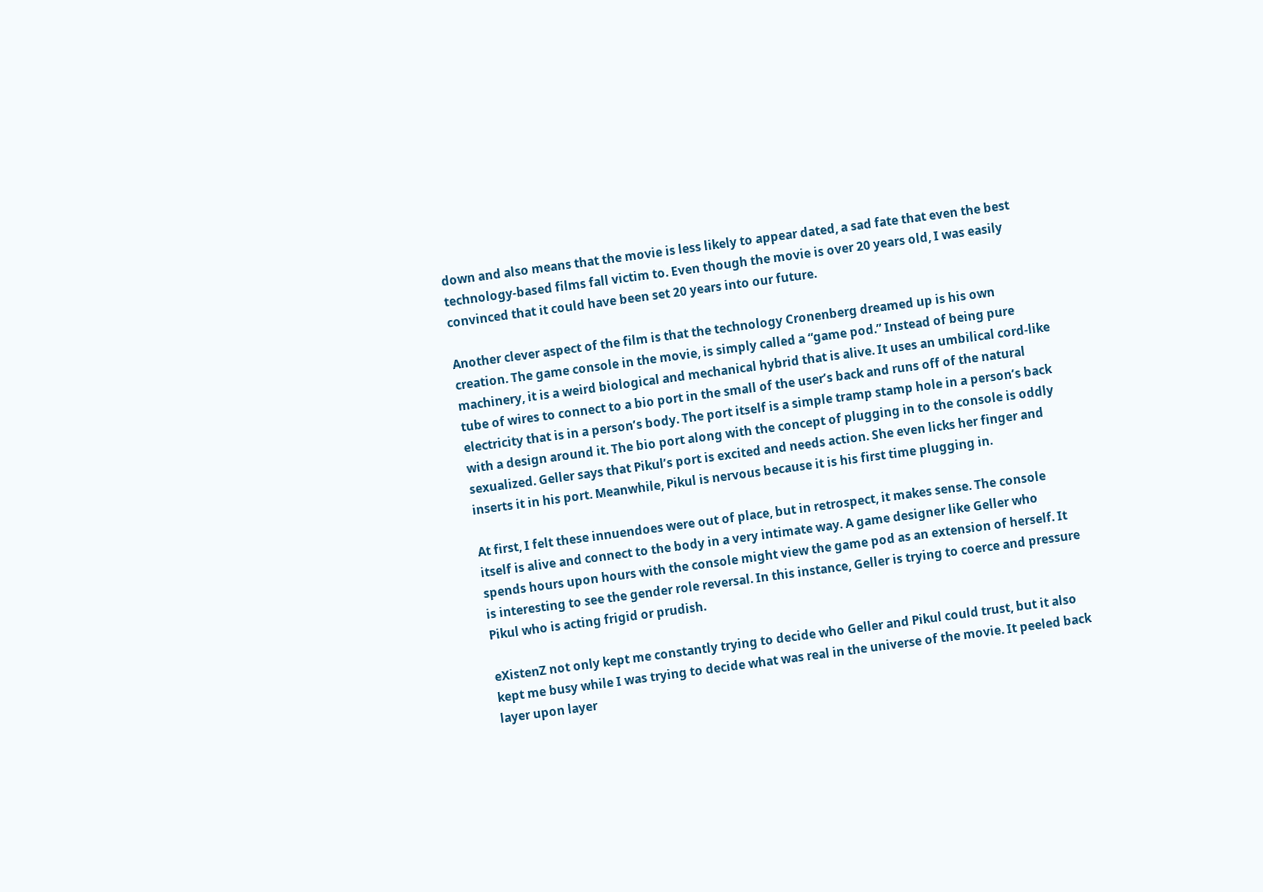down and also means that the movie is less likely to appear dated, a sad fate that even the best technology-based films fall victim to. Even though the movie is over 20 years old, I was easily convinced that it could have been set 20 years into our future.

Another clever aspect of the film is that the technology Cronenberg dreamed up is his own creation. The game console in the movie, is simply called a “game pod.” Instead of being pure machinery, it is a weird biological and mechanical hybrid that is alive. It uses an umbilical cord-like tube of wires to connect to a bio port in the small of the user’s back and runs off of the natural electricity that is in a person’s body. The port itself is a simple tramp stamp hole in a person’s back with a design around it. The bio port along with the concept of plugging in to the console is oddly sexualized. Geller says that Pikul’s port is excited and needs action. She even licks her finger and inserts it in his port. Meanwhile, Pikul is nervous because it is his first time plugging in.

At first, I felt these innuendoes were out of place, but in retrospect, it makes sense. The console itself is alive and connect to the body in a very intimate way. A game designer like Geller who spends hours upon hours with the console might view the game pod as an extension of herself. It is interesting to see the gender role reversal. In this instance, Geller is trying to coerce and pressure Pikul who is acting frigid or prudish.

eXistenZ not only kept me constantly trying to decide who Geller and Pikul could trust, but it also kept me busy while I was trying to decide what was real in the universe of the movie. It peeled back layer upon layer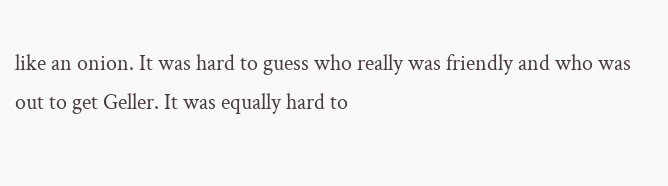like an onion. It was hard to guess who really was friendly and who was out to get Geller. It was equally hard to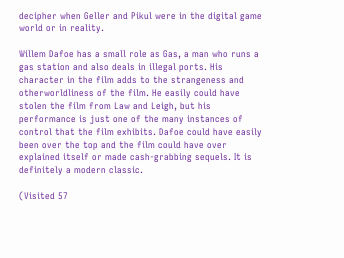decipher when Geller and Pikul were in the digital game world or in reality.

Willem Dafoe has a small role as Gas, a man who runs a gas station and also deals in illegal ports. His character in the film adds to the strangeness and otherworldliness of the film. He easily could have stolen the film from Law and Leigh, but his performance is just one of the many instances of control that the film exhibits. Dafoe could have easily been over the top and the film could have over explained itself or made cash-grabbing sequels. It is definitely a modern classic.

(Visited 57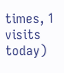times, 1 visits today)